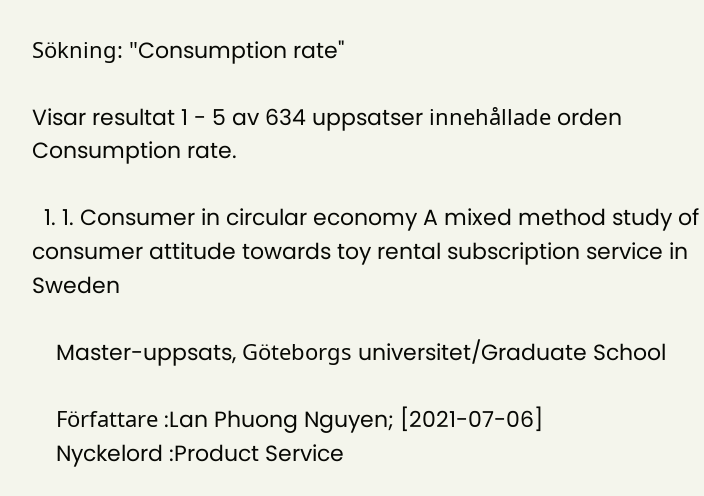Sökning: "Consumption rate"

Visar resultat 1 - 5 av 634 uppsatser innehållade orden Consumption rate.

  1. 1. Consumer in circular economy A mixed method study of consumer attitude towards toy rental subscription service in Sweden

    Master-uppsats, Göteborgs universitet/Graduate School

    Författare :Lan Phuong Nguyen; [2021-07-06]
    Nyckelord :Product Service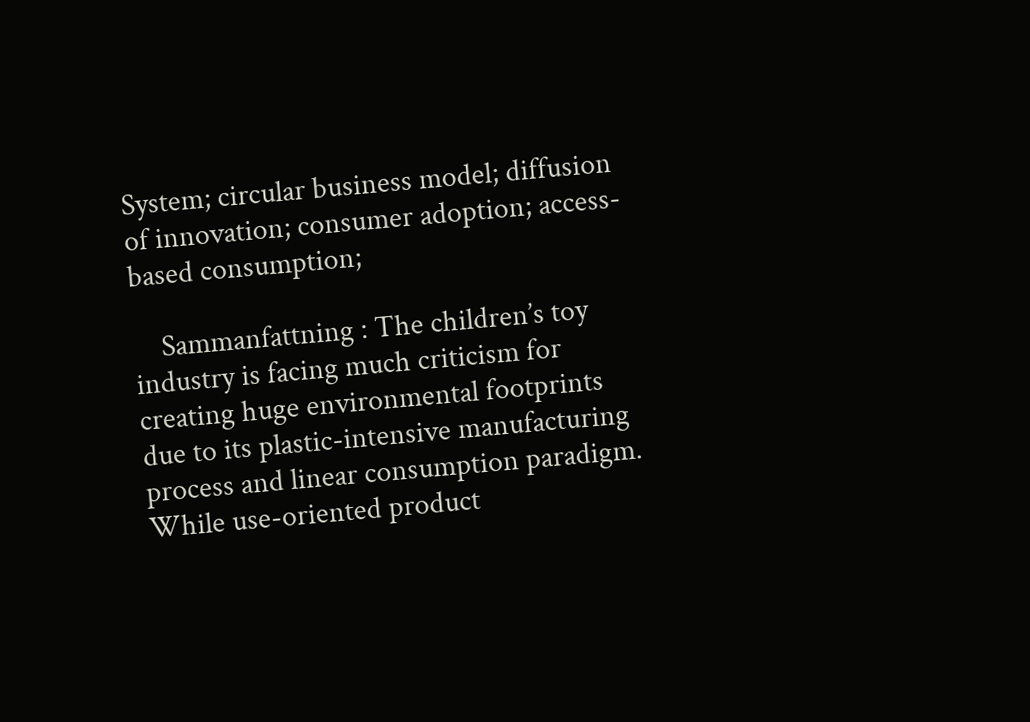System; circular business model; diffusion of innovation; consumer adoption; access-based consumption;

    Sammanfattning : The children’s toy industry is facing much criticism for creating huge environmental footprints due to its plastic-intensive manufacturing process and linear consumption paradigm. While use-oriented product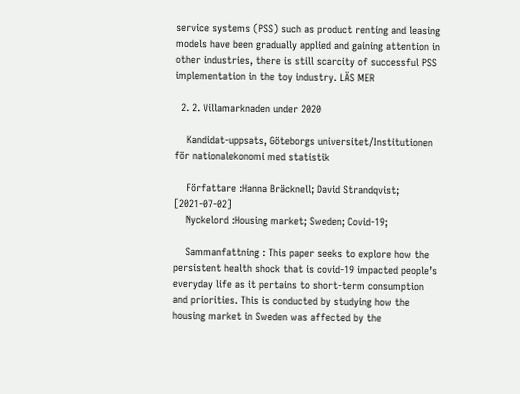service systems (PSS) such as product renting and leasing models have been gradually applied and gaining attention in other industries, there is still scarcity of successful PSS implementation in the toy industry. LÄS MER

  2. 2. Villamarknaden under 2020

    Kandidat-uppsats, Göteborgs universitet/Institutionen för nationalekonomi med statistik

    Författare :Hanna Bräcknell; David Strandqvist; [2021-07-02]
    Nyckelord :Housing market; Sweden; Covid-19;

    Sammanfattning : This paper seeks to explore how the persistent health shock that is covid-19 impacted people’s everyday life as it pertains to short-term consumption and priorities. This is conducted by studying how the housing market in Sweden was affected by the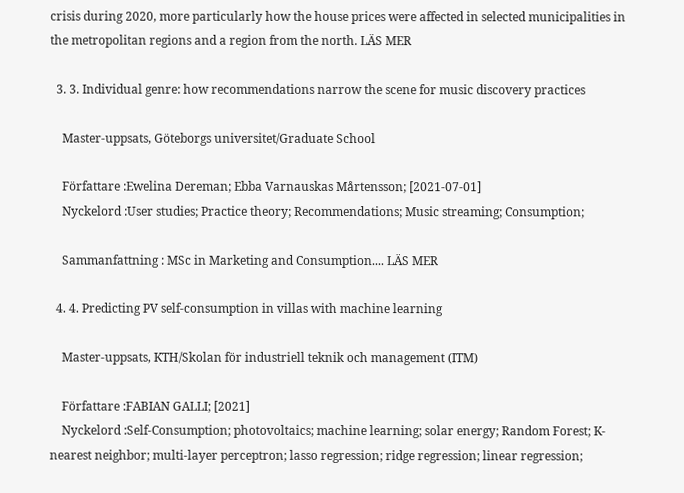crisis during 2020, more particularly how the house prices were affected in selected municipalities in the metropolitan regions and a region from the north. LÄS MER

  3. 3. Individual genre: how recommendations narrow the scene for music discovery practices

    Master-uppsats, Göteborgs universitet/Graduate School

    Författare :Ewelina Dereman; Ebba Varnauskas Mårtensson; [2021-07-01]
    Nyckelord :User studies; Practice theory; Recommendations; Music streaming; Consumption;

    Sammanfattning : MSc in Marketing and Consumption.... LÄS MER

  4. 4. Predicting PV self-consumption in villas with machine learning

    Master-uppsats, KTH/Skolan för industriell teknik och management (ITM)

    Författare :FABIAN GALLI; [2021]
    Nyckelord :Self-Consumption; photovoltaics; machine learning; solar energy; Random Forest; K-nearest neighbor; multi-layer perceptron; lasso regression; ridge regression; linear regression;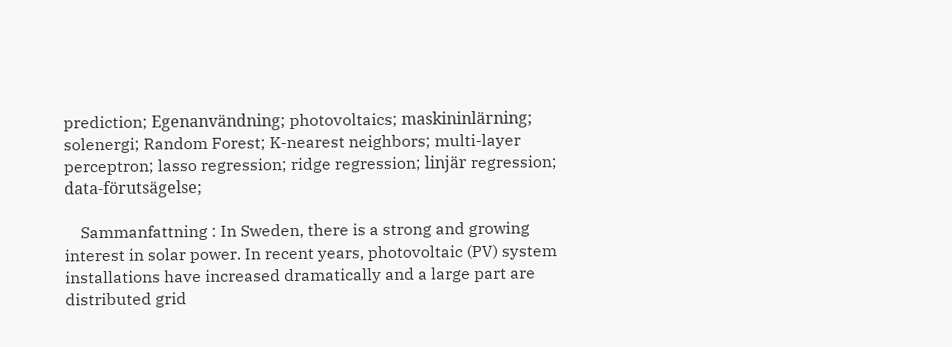prediction; Egenanvändning; photovoltaics; maskininlärning; solenergi; Random Forest; K-nearest neighbors; multi-layer perceptron; lasso regression; ridge regression; linjär regression; data-förutsägelse;

    Sammanfattning : In Sweden, there is a strong and growing interest in solar power. In recent years, photovoltaic (PV) system installations have increased dramatically and a large part are distributed grid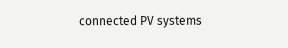connected PV systems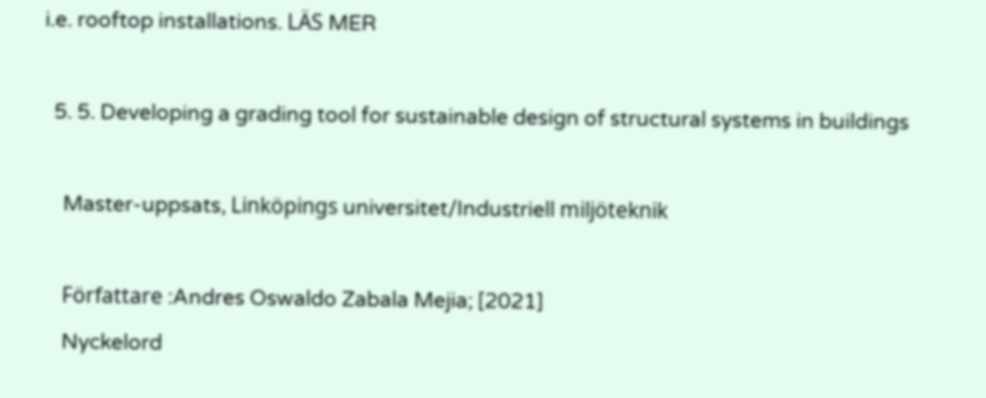i.e. rooftop installations. LÄS MER

  5. 5. Developing a grading tool for sustainable design of structural systems in buildings

    Master-uppsats, Linköpings universitet/Industriell miljöteknik

    Författare :Andres Oswaldo Zabala Mejia; [2021]
    Nyckelord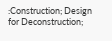:Construction; Design for Deconstruction;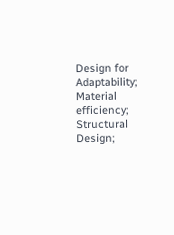Design for Adaptability; Material efficiency; Structural Design;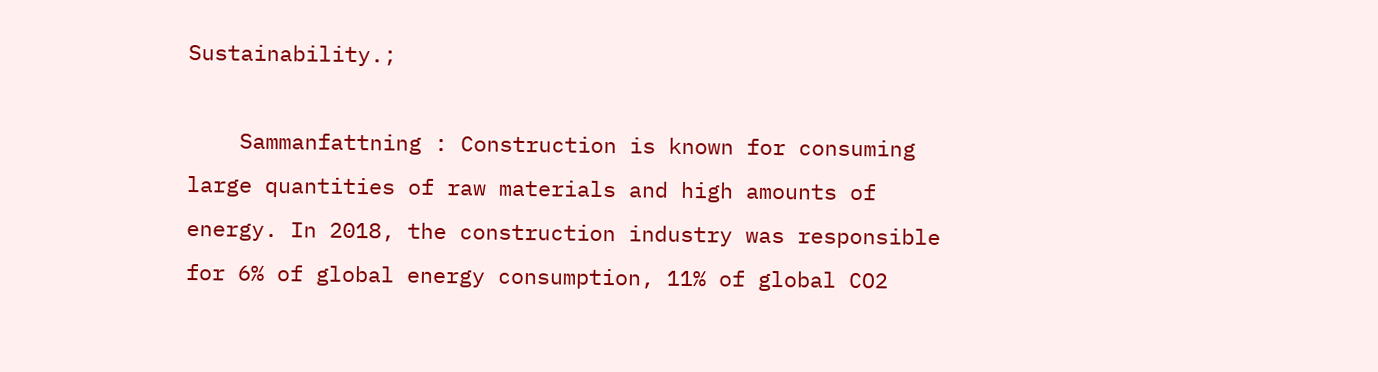Sustainability.;

    Sammanfattning : Construction is known for consuming large quantities of raw materials and high amounts of energy. In 2018, the construction industry was responsible for 6% of global energy consumption, 11% of global CO2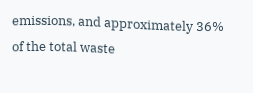emissions, and approximately 36% of the total waste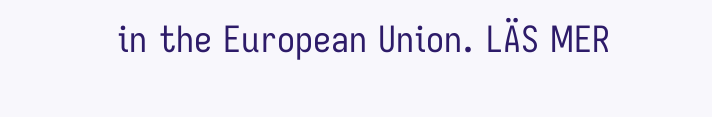in the European Union. LÄS MER